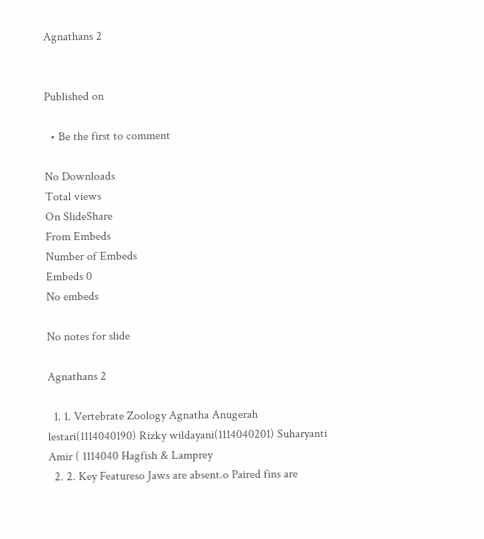Agnathans 2


Published on

  • Be the first to comment

No Downloads
Total views
On SlideShare
From Embeds
Number of Embeds
Embeds 0
No embeds

No notes for slide

Agnathans 2

  1. 1. Vertebrate Zoology Agnatha Anugerah lestari(1114040190) Rizky wildayani(1114040201) Suharyanti Amir ( 1114040 Hagfish & Lamprey
  2. 2. Key Featureso Jaws are absent.o Paired fins are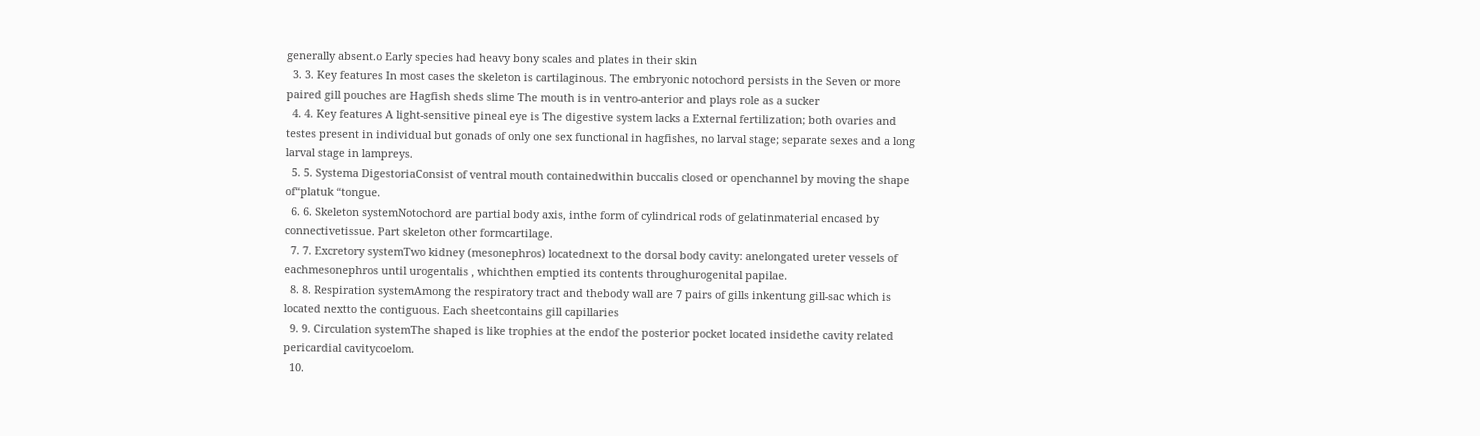generally absent.o Early species had heavy bony scales and plates in their skin
  3. 3. Key features In most cases the skeleton is cartilaginous. The embryonic notochord persists in the Seven or more paired gill pouches are Hagfish sheds slime The mouth is in ventro-anterior and plays role as a sucker
  4. 4. Key features A light-sensitive pineal eye is The digestive system lacks a External fertilization; both ovaries and testes present in individual but gonads of only one sex functional in hagfishes, no larval stage; separate sexes and a long larval stage in lampreys.
  5. 5. Systema DigestoriaConsist of ventral mouth containedwithin buccalis closed or openchannel by moving the shape of“platuk “tongue.
  6. 6. Skeleton systemNotochord are partial body axis, inthe form of cylindrical rods of gelatinmaterial encased by connectivetissue. Part skeleton other formcartilage.
  7. 7. Excretory systemTwo kidney (mesonephros) locatednext to the dorsal body cavity: anelongated ureter vessels of eachmesonephros until urogentalis , whichthen emptied its contents throughurogenital papilae.
  8. 8. Respiration systemAmong the respiratory tract and thebody wall are 7 pairs of gills inkentung gill-sac which is located nextto the contiguous. Each sheetcontains gill capillaries
  9. 9. Circulation systemThe shaped is like trophies at the endof the posterior pocket located insidethe cavity related pericardial cavitycoelom.
  10.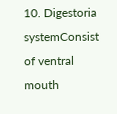10. Digestoria systemConsist of ventral mouth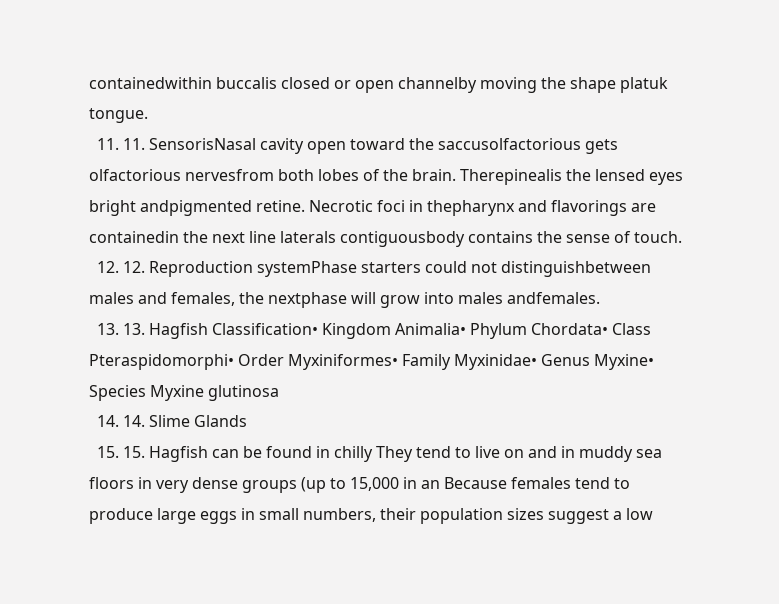containedwithin buccalis closed or open channelby moving the shape platuk tongue.
  11. 11. SensorisNasal cavity open toward the saccusolfactorious gets olfactorious nervesfrom both lobes of the brain. Therepinealis the lensed eyes bright andpigmented retine. Necrotic foci in thepharynx and flavorings are containedin the next line laterals contiguousbody contains the sense of touch.
  12. 12. Reproduction systemPhase starters could not distinguishbetween males and females, the nextphase will grow into males andfemales.
  13. 13. Hagfish Classification• Kingdom Animalia• Phylum Chordata• Class Pteraspidomorphi• Order Myxiniformes• Family Myxinidae• Genus Myxine• Species Myxine glutinosa
  14. 14. Slime Glands
  15. 15. Hagfish can be found in chilly They tend to live on and in muddy sea floors in very dense groups (up to 15,000 in an Because females tend to produce large eggs in small numbers, their population sizes suggest a low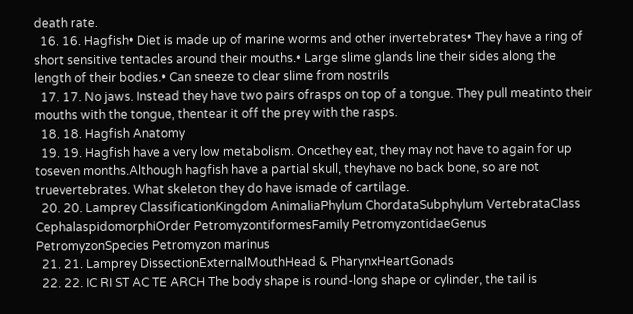death rate.
  16. 16. Hagfish• Diet is made up of marine worms and other invertebrates• They have a ring of short sensitive tentacles around their mouths.• Large slime glands line their sides along the length of their bodies.• Can sneeze to clear slime from nostrils
  17. 17. No jaws. Instead they have two pairs ofrasps on top of a tongue. They pull meatinto their mouths with the tongue, thentear it off the prey with the rasps.
  18. 18. Hagfish Anatomy
  19. 19. Hagfish have a very low metabolism. Oncethey eat, they may not have to again for up toseven months.Although hagfish have a partial skull, theyhave no back bone, so are not truevertebrates. What skeleton they do have ismade of cartilage.
  20. 20. Lamprey ClassificationKingdom AnimaliaPhylum ChordataSubphylum VertebrataClass CephalaspidomorphiOrder PetromyzontiformesFamily PetromyzontidaeGenus PetromyzonSpecies Petromyzon marinus
  21. 21. Lamprey DissectionExternalMouthHead & PharynxHeartGonads
  22. 22. IC RI ST AC TE ARCH The body shape is round-long shape or cylinder, the tail is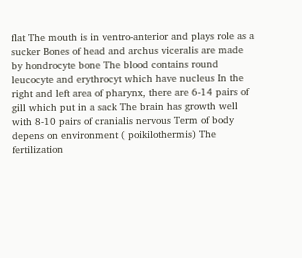flat The mouth is in ventro-anterior and plays role as a sucker Bones of head and archus viceralis are made by hondrocyte bone The blood contains round leucocyte and erythrocyt which have nucleus In the right and left area of pharynx, there are 6-14 pairs of gill which put in a sack The brain has growth well with 8-10 pairs of cranialis nervous Term of body depens on environment ( poikilothermis) The fertilization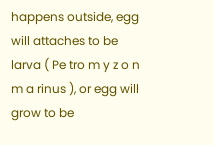happens outside, egg will attaches to be larva ( Pe tro m y z o n m a rinus ), or egg will grow to be